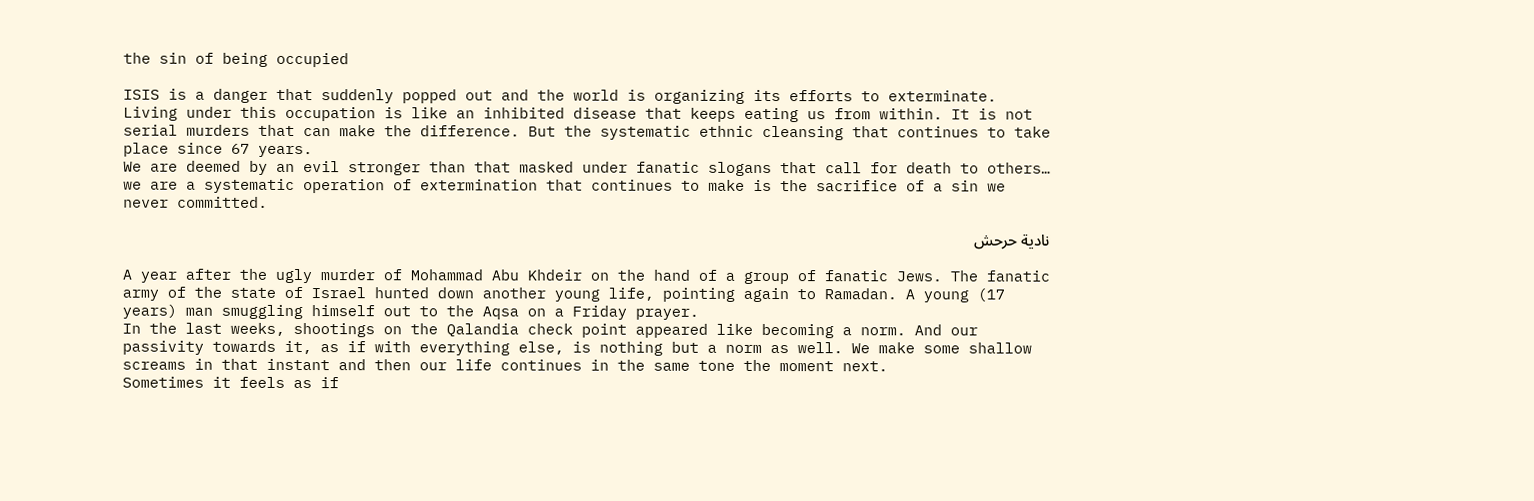the sin of being occupied

ISIS is a danger that suddenly popped out and the world is organizing its efforts to exterminate. Living under this occupation is like an inhibited disease that keeps eating us from within. It is not serial murders that can make the difference. But the systematic ethnic cleansing that continues to take place since 67 years.
We are deemed by an evil stronger than that masked under fanatic slogans that call for death to others… we are a systematic operation of extermination that continues to make is the sacrifice of a sin we never committed.

نادية حرحش

A year after the ugly murder of Mohammad Abu Khdeir on the hand of a group of fanatic Jews. The fanatic army of the state of Israel hunted down another young life, pointing again to Ramadan. A young (17 years) man smuggling himself out to the Aqsa on a Friday prayer.
In the last weeks, shootings on the Qalandia check point appeared like becoming a norm. And our passivity towards it, as if with everything else, is nothing but a norm as well. We make some shallow screams in that instant and then our life continues in the same tone the moment next.
Sometimes it feels as if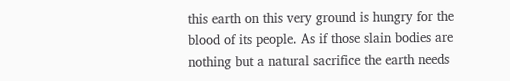this earth on this very ground is hungry for the blood of its people. As if those slain bodies are nothing but a natural sacrifice the earth needs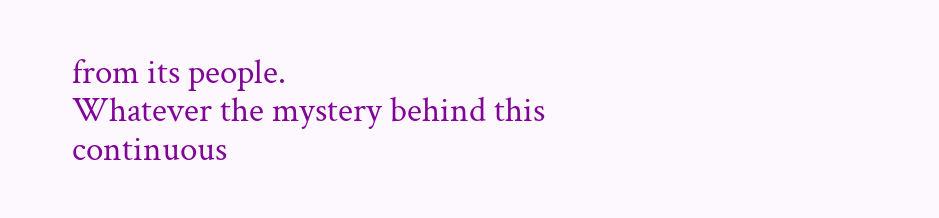from its people.
Whatever the mystery behind this continuous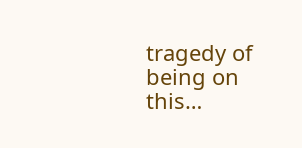tragedy of being on this…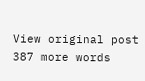View original post 387 more words